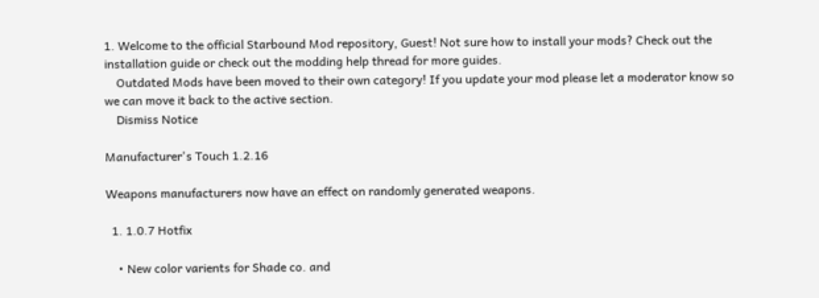1. Welcome to the official Starbound Mod repository, Guest! Not sure how to install your mods? Check out the installation guide or check out the modding help thread for more guides.
    Outdated Mods have been moved to their own category! If you update your mod please let a moderator know so we can move it back to the active section.
    Dismiss Notice

Manufacturer's Touch 1.2.16

Weapons manufacturers now have an effect on randomly generated weapons.

  1. 1.0.7 Hotfix

    • New color varients for Shade co. and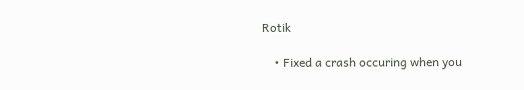Rotik

    • Fixed a crash occuring when you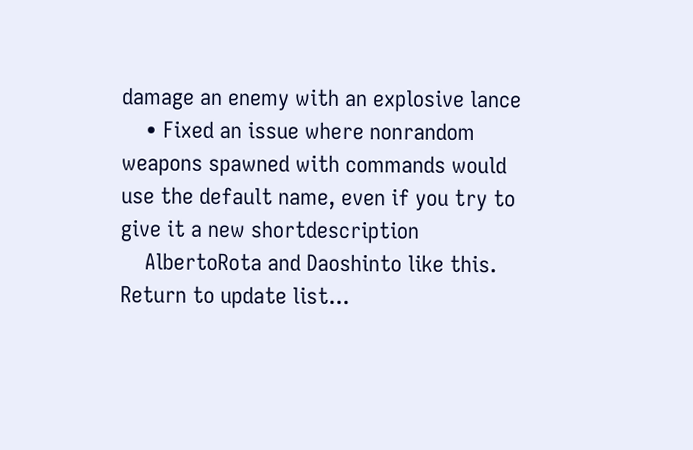damage an enemy with an explosive lance
    • Fixed an issue where nonrandom weapons spawned with commands would use the default name, even if you try to give it a new shortdescription
    AlbertoRota and Daoshinto like this.
Return to update list...